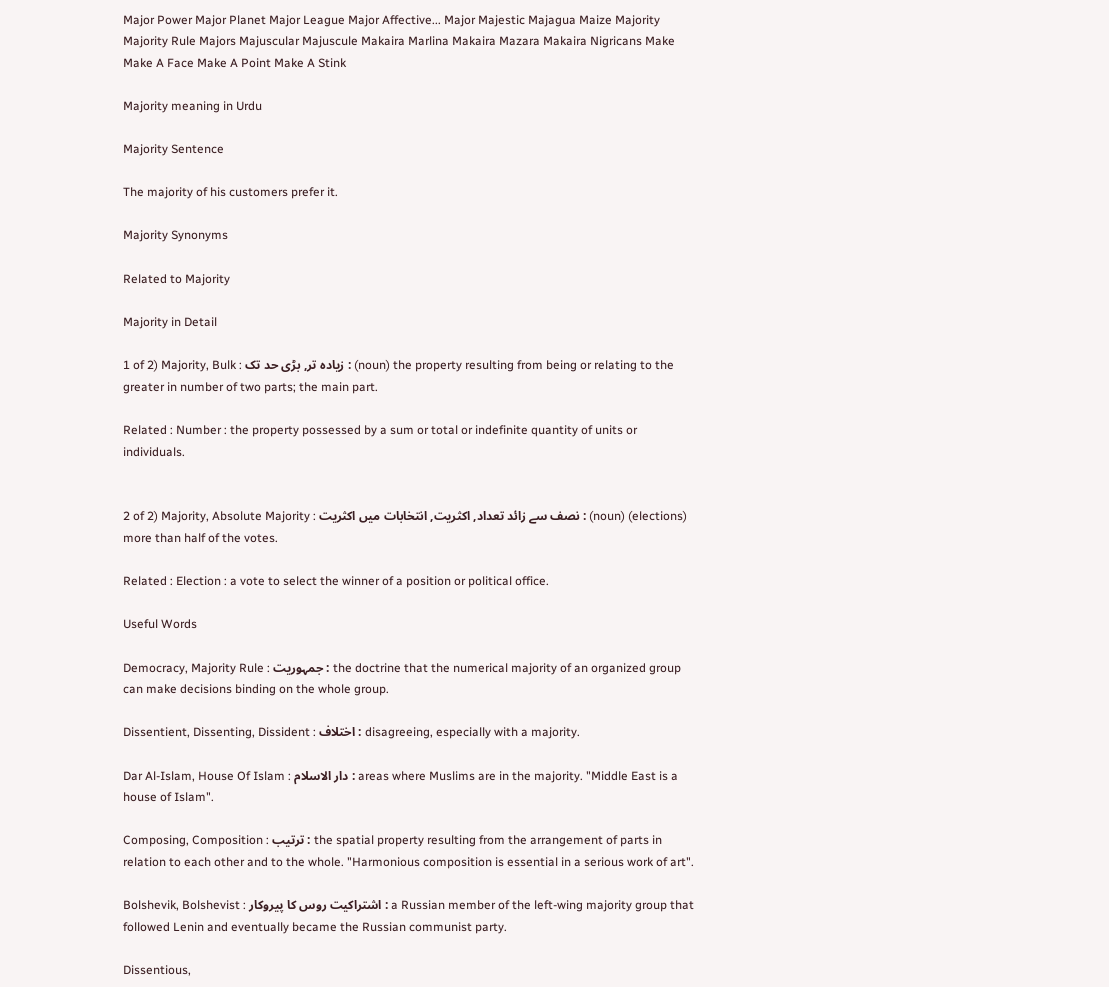Major Power Major Planet Major League Major Affective... Major Majestic Majagua Maize Majority Majority Rule Majors Majuscular Majuscule Makaira Marlina Makaira Mazara Makaira Nigricans Make Make A Face Make A Point Make A Stink

Majority meaning in Urdu

Majority Sentence

The majority of his customers prefer it.

Majority Synonyms

Related to Majority

Majority in Detail

1 of 2) Majority, Bulk : زیادہ تر, بڑی حد تک : (noun) the property resulting from being or relating to the greater in number of two parts; the main part.

Related : Number : the property possessed by a sum or total or indefinite quantity of units or individuals.


2 of 2) Majority, Absolute Majority : نصف سے زائد تعداد, اکثریت, انتخابات میں اکثریت : (noun) (elections) more than half of the votes.

Related : Election : a vote to select the winner of a position or political office.

Useful Words

Democracy, Majority Rule : جمہوریت : the doctrine that the numerical majority of an organized group can make decisions binding on the whole group.

Dissentient, Dissenting, Dissident : اختلاف : disagreeing, especially with a majority.

Dar Al-Islam, House Of Islam : دار الاسلام : areas where Muslims are in the majority. "Middle East is a house of Islam".

Composing, Composition : ترتیب : the spatial property resulting from the arrangement of parts in relation to each other and to the whole. "Harmonious composition is essential in a serious work of art".

Bolshevik, Bolshevist : اشتراکیت روس کا پیروکار : a Russian member of the left-wing majority group that followed Lenin and eventually became the Russian communist party.

Dissentious,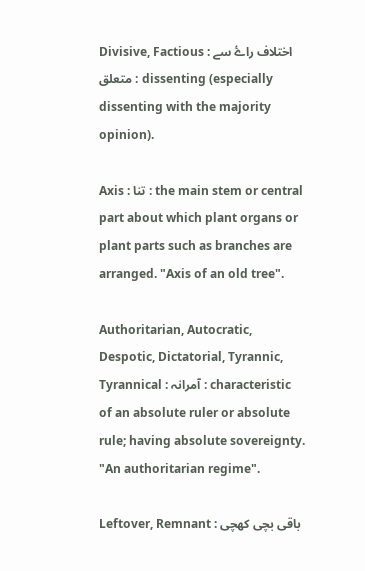Divisive, Factious : اختلاف راۓ سے متعلق : dissenting (especially dissenting with the majority opinion).

Axis : تنا : the main stem or central part about which plant organs or plant parts such as branches are arranged. "Axis of an old tree".

Authoritarian, Autocratic, Despotic, Dictatorial, Tyrannic, Tyrannical : آمرانہ : characteristic of an absolute ruler or absolute rule; having absolute sovereignty. "An authoritarian regime".

Leftover, Remnant : باقی بچی کھچی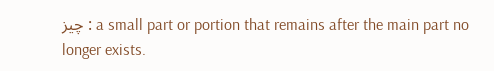چیز : a small part or portion that remains after the main part no longer exists.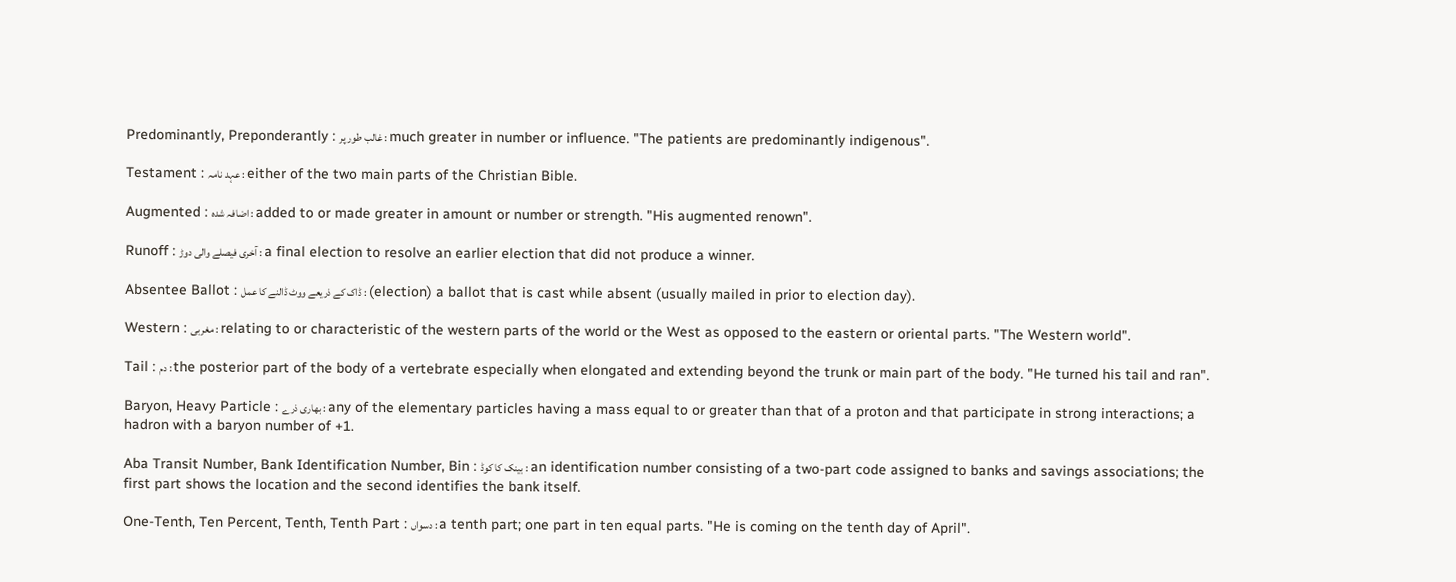Predominantly, Preponderantly : غالب طور پر : much greater in number or influence. "The patients are predominantly indigenous".

Testament : عہد نامہ : either of the two main parts of the Christian Bible.

Augmented : اضافہ شدہ : added to or made greater in amount or number or strength. "His augmented renown".

Runoff : آخری فیصلے والی دوڑ : a final election to resolve an earlier election that did not produce a winner.

Absentee Ballot : ڈاک کے ذریعے ووٹ ڈالنے کا عمل : (election) a ballot that is cast while absent (usually mailed in prior to election day).

Western : مغربی : relating to or characteristic of the western parts of the world or the West as opposed to the eastern or oriental parts. "The Western world".

Tail : دم : the posterior part of the body of a vertebrate especially when elongated and extending beyond the trunk or main part of the body. "He turned his tail and ran".

Baryon, Heavy Particle : بھاری ذرے : any of the elementary particles having a mass equal to or greater than that of a proton and that participate in strong interactions; a hadron with a baryon number of +1.

Aba Transit Number, Bank Identification Number, Bin : بینک کا کوڈ : an identification number consisting of a two-part code assigned to banks and savings associations; the first part shows the location and the second identifies the bank itself.

One-Tenth, Ten Percent, Tenth, Tenth Part : دسواں : a tenth part; one part in ten equal parts. "He is coming on the tenth day of April".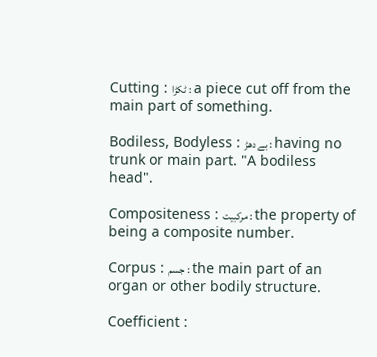Cutting : ٹکڑا : a piece cut off from the main part of something.

Bodiless, Bodyless : بے دھڑ : having no trunk or main part. "A bodiless head".

Compositeness : مرکبیت : the property of being a composite number.

Corpus : جسم : the main part of an organ or other bodily structure.

Coefficient :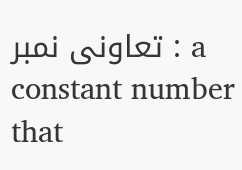تعاونی نمبر : a constant number that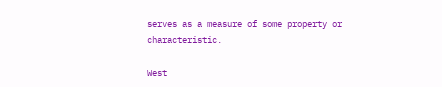serves as a measure of some property or characteristic.

West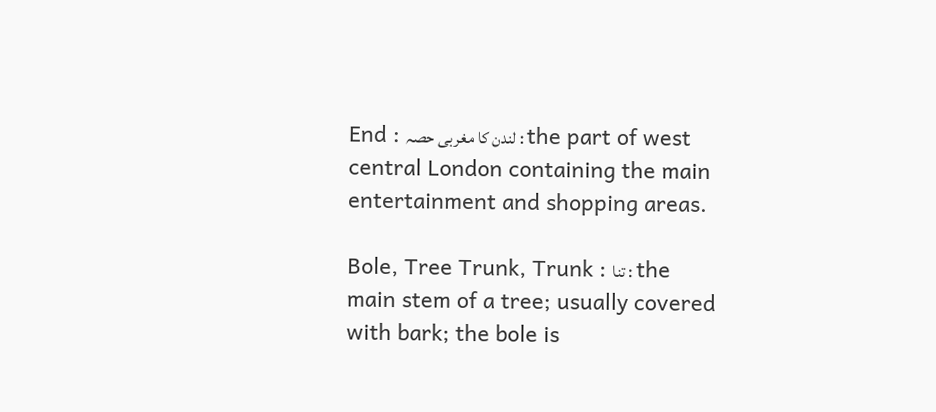End : لندن کا مغربی حصہ : the part of west central London containing the main entertainment and shopping areas.

Bole, Tree Trunk, Trunk : تنا : the main stem of a tree; usually covered with bark; the bole is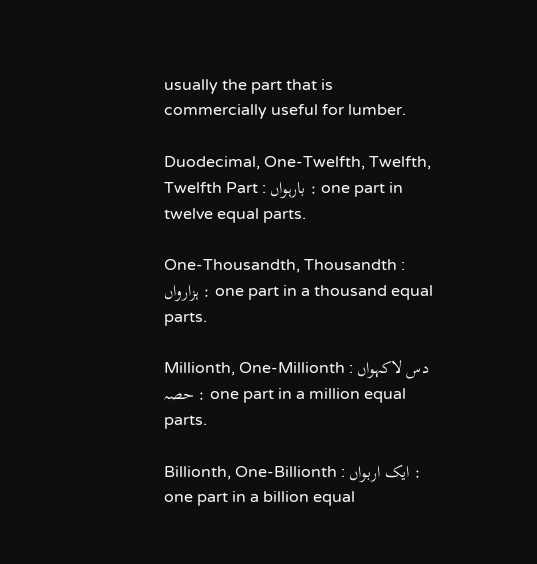usually the part that is commercially useful for lumber.

Duodecimal, One-Twelfth, Twelfth, Twelfth Part : بارہواں : one part in twelve equal parts.

One-Thousandth, Thousandth : ہزارواں : one part in a thousand equal parts.

Millionth, One-Millionth : دس لاکہواں حصہ : one part in a million equal parts.

Billionth, One-Billionth : ایک اربواں : one part in a billion equal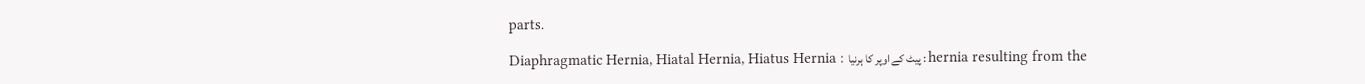parts.

Diaphragmatic Hernia, Hiatal Hernia, Hiatus Hernia : پیٹ کے اوپر کا ہرنیا : hernia resulting from the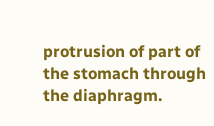protrusion of part of the stomach through the diaphragm.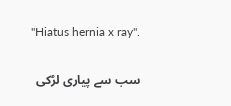"Hiatus hernia x ray".

سب سے پیاری لڑکی